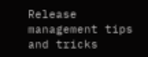Release management tips and tricks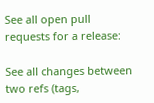See all open pull requests for a release:

See all changes between two refs (tags,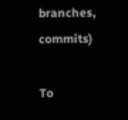branches, commits)

To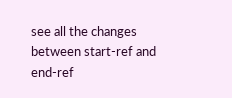see all the changes between start-ref and end-ref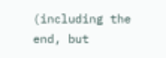(including the end, but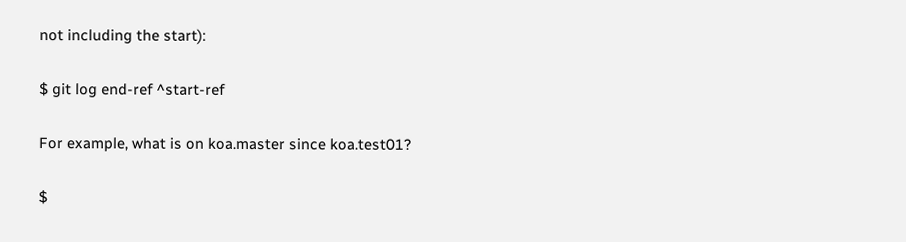not including the start):

$ git log end-ref ^start-ref

For example, what is on koa.master since koa.test01?

$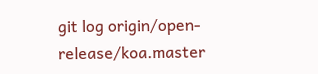git log origin/open-release/koa.master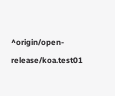^origin/open-release/koa.test01